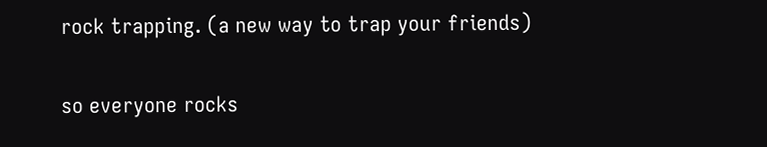rock trapping. (a new way to trap your friends)

so everyone rocks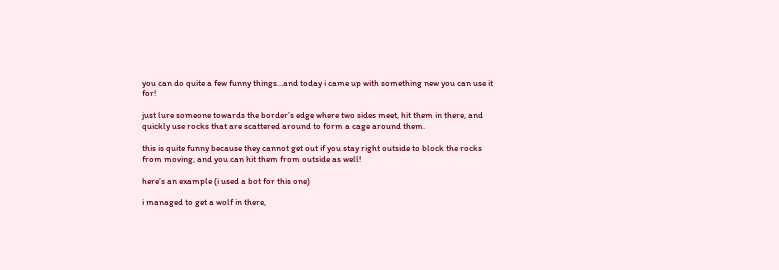you can do quite a few funny things…and today i came up with something new you can use it for!

just lure someone towards the border’s edge where two sides meet, hit them in there, and quickly use rocks that are scattered around to form a cage around them.

this is quite funny because they cannot get out if you stay right outside to block the rocks from moving, and you can hit them from outside as well!

here’s an example (i used a bot for this one)

i managed to get a wolf in there,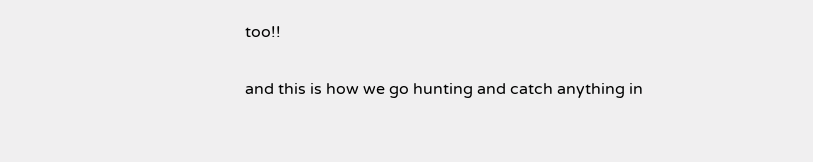too!!

and this is how we go hunting and catch anything in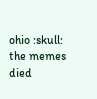ohio :skull: the memes died